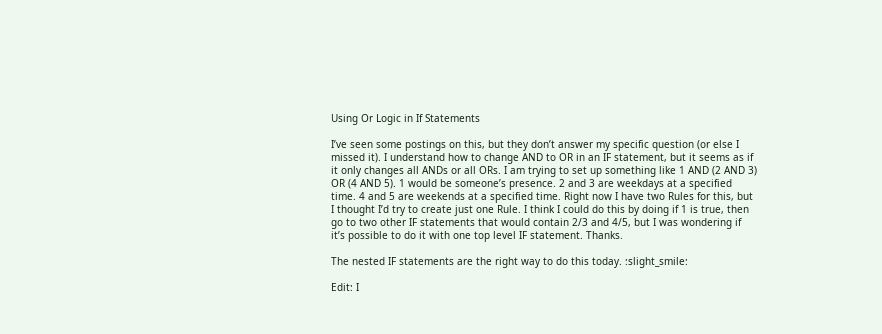Using Or Logic in If Statements

I’ve seen some postings on this, but they don’t answer my specific question (or else I missed it). I understand how to change AND to OR in an IF statement, but it seems as if it only changes all ANDs or all ORs. I am trying to set up something like 1 AND (2 AND 3) OR (4 AND 5). 1 would be someone’s presence. 2 and 3 are weekdays at a specified time. 4 and 5 are weekends at a specified time. Right now I have two Rules for this, but I thought I’d try to create just one Rule. I think I could do this by doing if 1 is true, then go to two other IF statements that would contain 2/3 and 4/5, but I was wondering if it’s possible to do it with one top level IF statement. Thanks.

The nested IF statements are the right way to do this today. :slight_smile:

Edit: I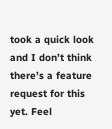took a quick look and I don’t think there’s a feature request for this yet. Feel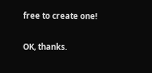free to create one!

OK, thanks.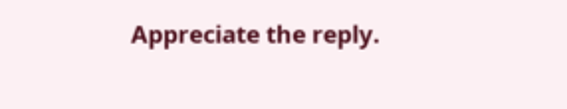Appreciate the reply.